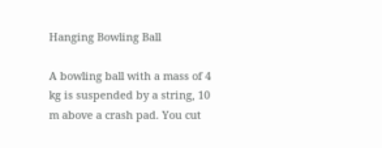Hanging Bowling Ball

A bowling ball with a mass of 4 kg is suspended by a string, 10 m above a crash pad. You cut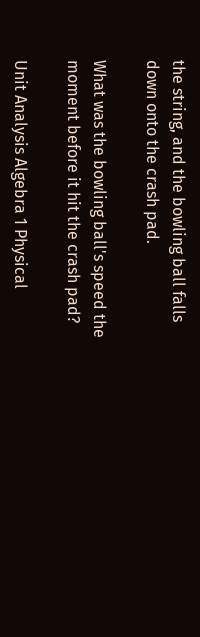the string, and the bowling ball falls down onto the crash pad.

What was the bowling ball's speed the moment before it hit the crash pad?

Unit Analysis Algebra 1 Physical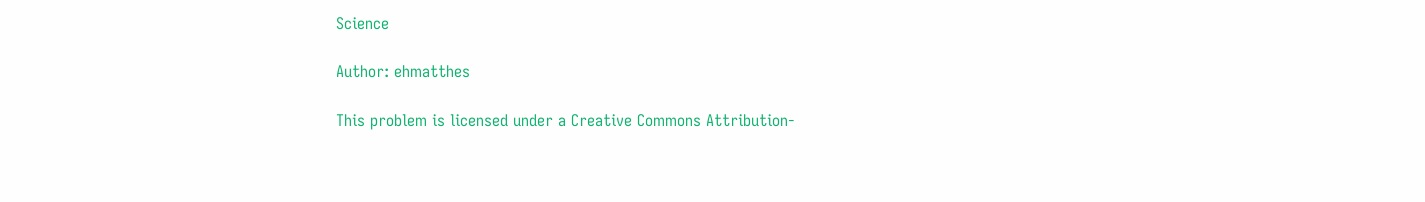Science

Author: ehmatthes

This problem is licensed under a Creative Commons Attribution-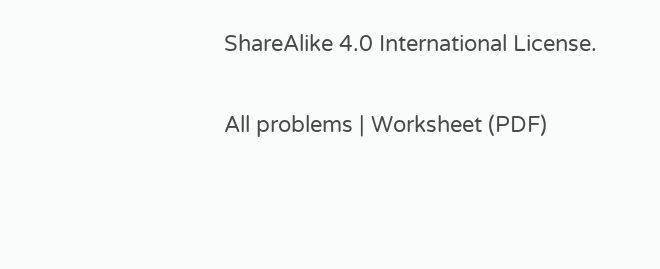ShareAlike 4.0 International License.

All problems | Worksheet (PDF)